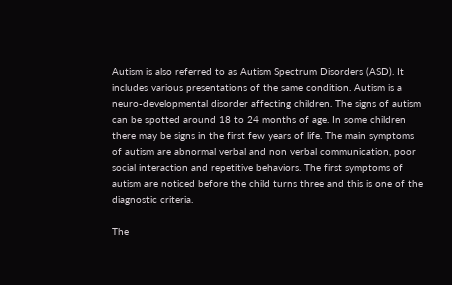Autism is also referred to as Autism Spectrum Disorders (ASD). It includes various presentations of the same condition. Autism is a neuro-developmental disorder affecting children. The signs of autism can be spotted around 18 to 24 months of age. In some children there may be signs in the first few years of life. The main symptoms of autism are abnormal verbal and non verbal communication, poor social interaction and repetitive behaviors. The first symptoms of autism are noticed before the child turns three and this is one of the diagnostic criteria.

The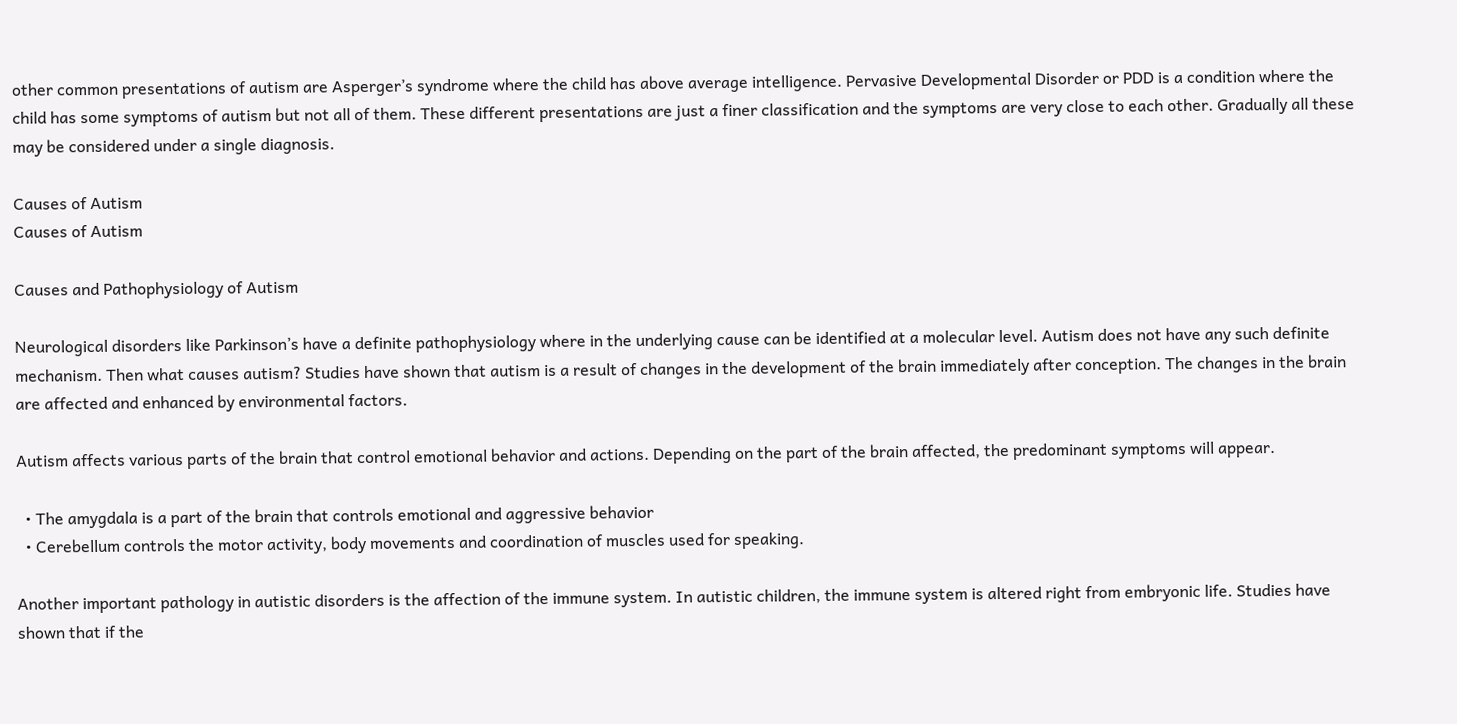other common presentations of autism are Asperger’s syndrome where the child has above average intelligence. Pervasive Developmental Disorder or PDD is a condition where the child has some symptoms of autism but not all of them. These different presentations are just a finer classification and the symptoms are very close to each other. Gradually all these may be considered under a single diagnosis.

Causes of Autism
Causes of Autism

Causes and Pathophysiology of Autism

Neurological disorders like Parkinson’s have a definite pathophysiology where in the underlying cause can be identified at a molecular level. Autism does not have any such definite mechanism. Then what causes autism? Studies have shown that autism is a result of changes in the development of the brain immediately after conception. The changes in the brain are affected and enhanced by environmental factors.

Autism affects various parts of the brain that control emotional behavior and actions. Depending on the part of the brain affected, the predominant symptoms will appear.

  • The amygdala is a part of the brain that controls emotional and aggressive behavior
  • Cerebellum controls the motor activity, body movements and coordination of muscles used for speaking.

Another important pathology in autistic disorders is the affection of the immune system. In autistic children, the immune system is altered right from embryonic life. Studies have shown that if the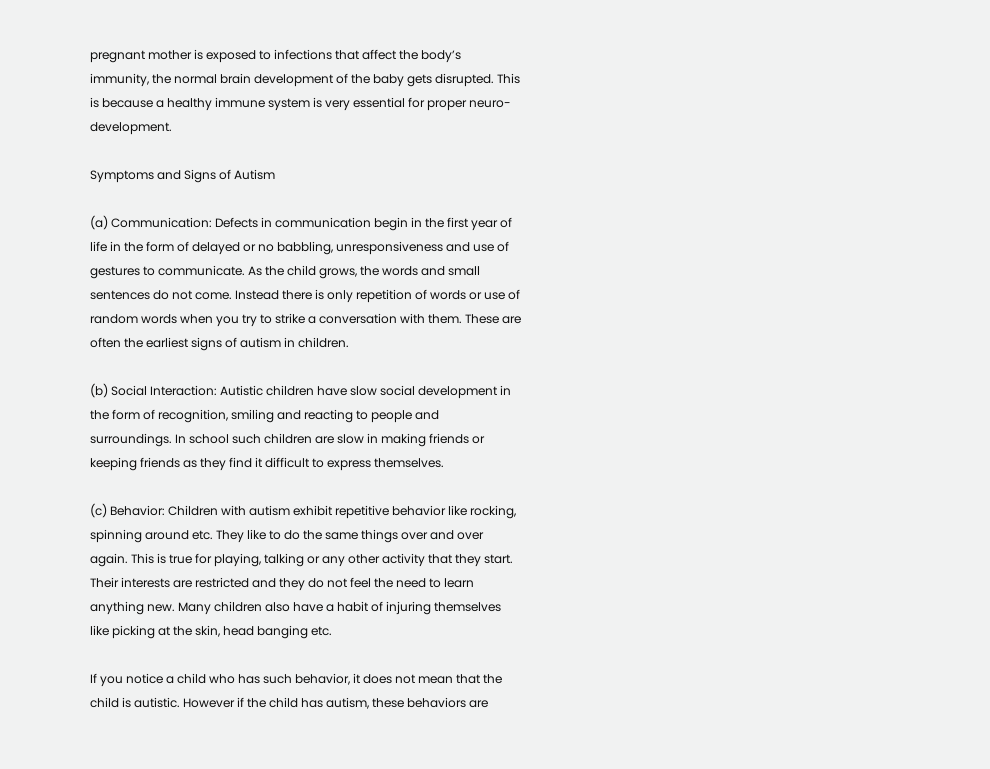pregnant mother is exposed to infections that affect the body’s immunity, the normal brain development of the baby gets disrupted. This is because a healthy immune system is very essential for proper neuro-development.

Symptoms and Signs of Autism

(a) Communication: Defects in communication begin in the first year of life in the form of delayed or no babbling, unresponsiveness and use of gestures to communicate. As the child grows, the words and small sentences do not come. Instead there is only repetition of words or use of random words when you try to strike a conversation with them. These are often the earliest signs of autism in children.

(b) Social Interaction: Autistic children have slow social development in the form of recognition, smiling and reacting to people and surroundings. In school such children are slow in making friends or keeping friends as they find it difficult to express themselves.

(c) Behavior: Children with autism exhibit repetitive behavior like rocking, spinning around etc. They like to do the same things over and over again. This is true for playing, talking or any other activity that they start. Their interests are restricted and they do not feel the need to learn anything new. Many children also have a habit of injuring themselves like picking at the skin, head banging etc.

If you notice a child who has such behavior, it does not mean that the child is autistic. However if the child has autism, these behaviors are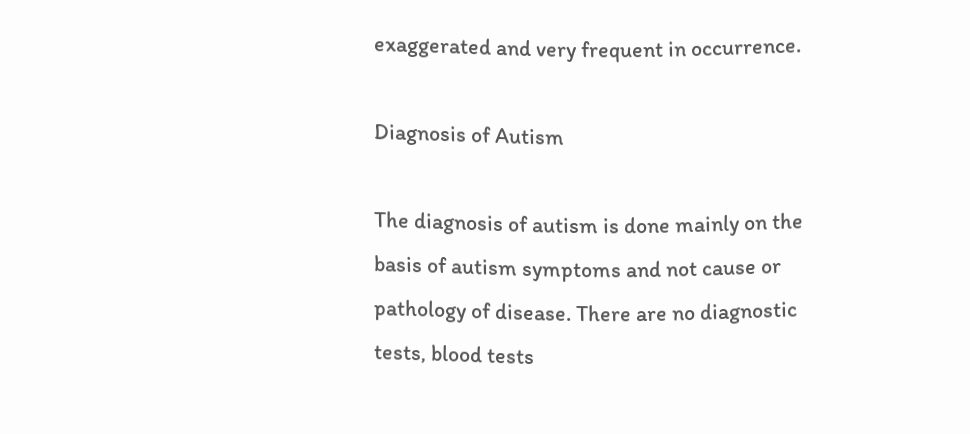exaggerated and very frequent in occurrence.

Diagnosis of Autism

The diagnosis of autism is done mainly on the basis of autism symptoms and not cause or pathology of disease. There are no diagnostic tests, blood tests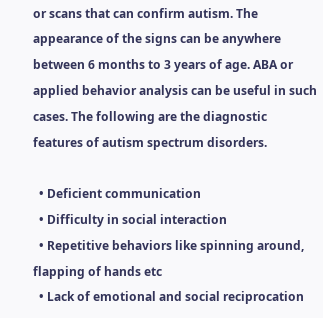or scans that can confirm autism. The appearance of the signs can be anywhere between 6 months to 3 years of age. ABA or applied behavior analysis can be useful in such cases. The following are the diagnostic features of autism spectrum disorders.

  • Deficient communication
  • Difficulty in social interaction
  • Repetitive behaviors like spinning around, flapping of hands etc
  • Lack of emotional and social reciprocation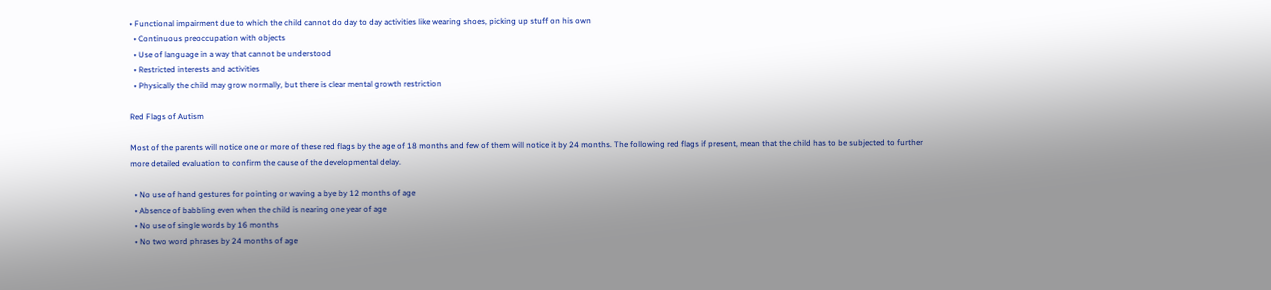• Functional impairment due to which the child cannot do day to day activities like wearing shoes, picking up stuff on his own
  • Continuous preoccupation with objects
  • Use of language in a way that cannot be understood
  • Restricted interests and activities
  • Physically the child may grow normally, but there is clear mental growth restriction

Red Flags of Autism

Most of the parents will notice one or more of these red flags by the age of 18 months and few of them will notice it by 24 months. The following red flags if present, mean that the child has to be subjected to further more detailed evaluation to confirm the cause of the developmental delay.

  • No use of hand gestures for pointing or waving a bye by 12 months of age
  • Absence of babbling even when the child is nearing one year of age
  • No use of single words by 16 months
  • No two word phrases by 24 months of age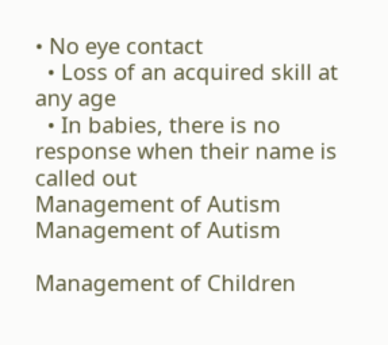• No eye contact
  • Loss of an acquired skill at any age
  • In babies, there is no response when their name is called out
Management of Autism
Management of Autism

Management of Children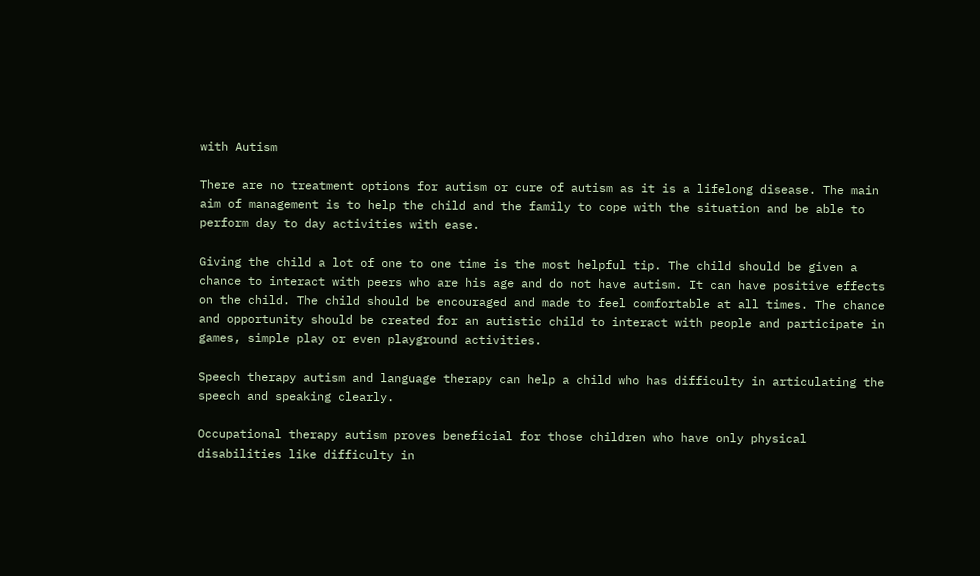with Autism

There are no treatment options for autism or cure of autism as it is a lifelong disease. The main aim of management is to help the child and the family to cope with the situation and be able to perform day to day activities with ease.

Giving the child a lot of one to one time is the most helpful tip. The child should be given a chance to interact with peers who are his age and do not have autism. It can have positive effects on the child. The child should be encouraged and made to feel comfortable at all times. The chance and opportunity should be created for an autistic child to interact with people and participate in games, simple play or even playground activities.

Speech therapy autism and language therapy can help a child who has difficulty in articulating the speech and speaking clearly.

Occupational therapy autism proves beneficial for those children who have only physical disabilities like difficulty in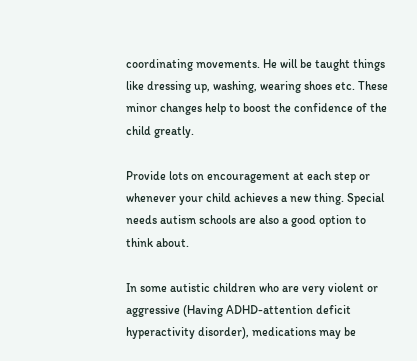coordinating movements. He will be taught things like dressing up, washing, wearing shoes etc. These minor changes help to boost the confidence of the child greatly.

Provide lots on encouragement at each step or whenever your child achieves a new thing. Special needs autism schools are also a good option to think about.

In some autistic children who are very violent or aggressive (Having ADHD-attention deficit hyperactivity disorder), medications may be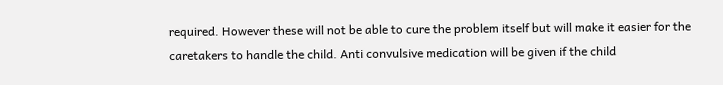required. However these will not be able to cure the problem itself but will make it easier for the caretakers to handle the child. Anti convulsive medication will be given if the child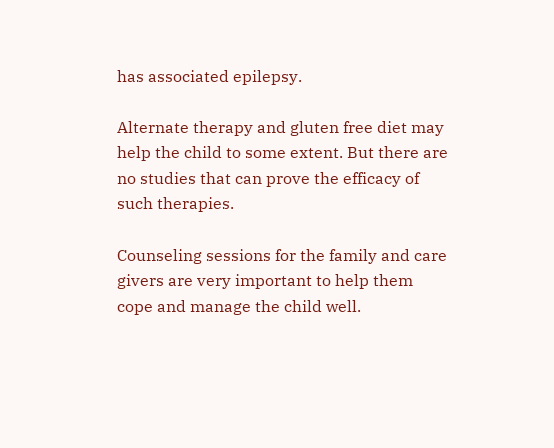has associated epilepsy.

Alternate therapy and gluten free diet may help the child to some extent. But there are no studies that can prove the efficacy of such therapies.

Counseling sessions for the family and care givers are very important to help them cope and manage the child well.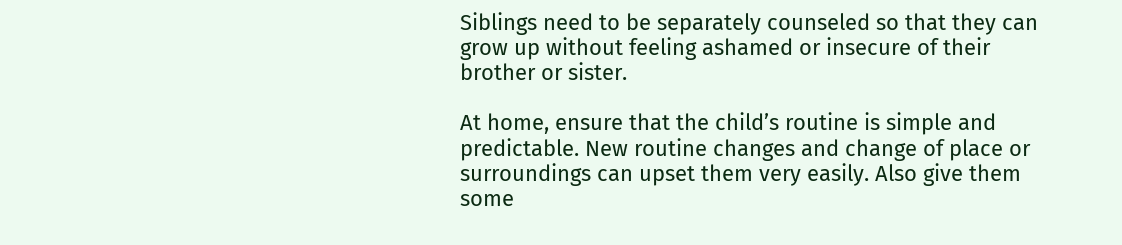Siblings need to be separately counseled so that they can grow up without feeling ashamed or insecure of their brother or sister.

At home, ensure that the child’s routine is simple and predictable. New routine changes and change of place or surroundings can upset them very easily. Also give them some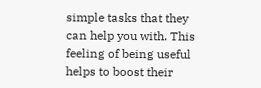simple tasks that they can help you with. This feeling of being useful helps to boost their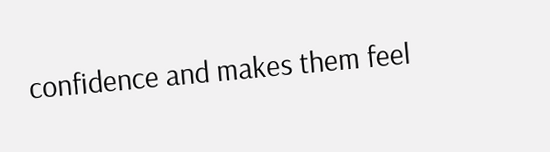confidence and makes them feel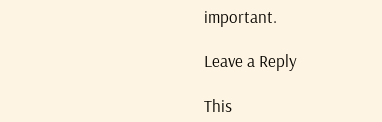important.

Leave a Reply

This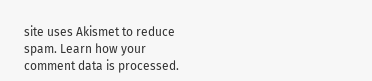site uses Akismet to reduce spam. Learn how your comment data is processed.